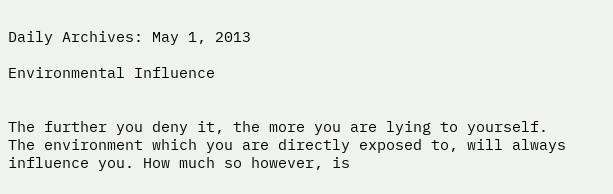Daily Archives: May 1, 2013

Environmental Influence


The further you deny it, the more you are lying to yourself. The environment which you are directly exposed to, will always influence you. How much so however, is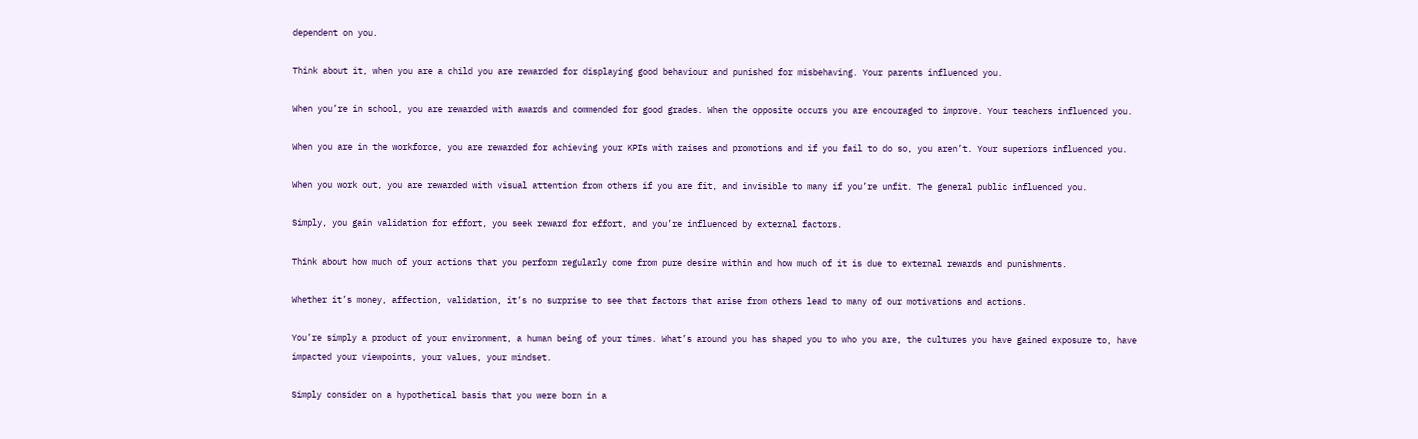dependent on you.

Think about it, when you are a child you are rewarded for displaying good behaviour and punished for misbehaving. Your parents influenced you.

When you’re in school, you are rewarded with awards and commended for good grades. When the opposite occurs you are encouraged to improve. Your teachers influenced you.

When you are in the workforce, you are rewarded for achieving your KPIs with raises and promotions and if you fail to do so, you aren’t. Your superiors influenced you.

When you work out, you are rewarded with visual attention from others if you are fit, and invisible to many if you’re unfit. The general public influenced you.

Simply, you gain validation for effort, you seek reward for effort, and you’re influenced by external factors.

Think about how much of your actions that you perform regularly come from pure desire within and how much of it is due to external rewards and punishments.

Whether it’s money, affection, validation, it’s no surprise to see that factors that arise from others lead to many of our motivations and actions.

You’re simply a product of your environment, a human being of your times. What’s around you has shaped you to who you are, the cultures you have gained exposure to, have impacted your viewpoints, your values, your mindset.

Simply consider on a hypothetical basis that you were born in a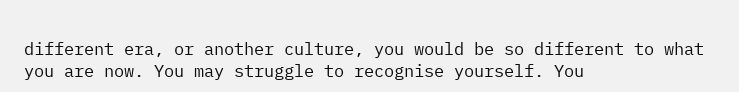different era, or another culture, you would be so different to what you are now. You may struggle to recognise yourself. You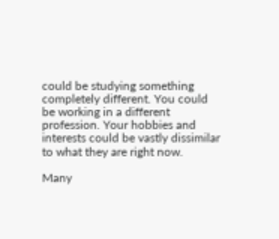could be studying something completely different. You could be working in a different profession. Your hobbies and interests could be vastly dissimilar to what they are right now.

Many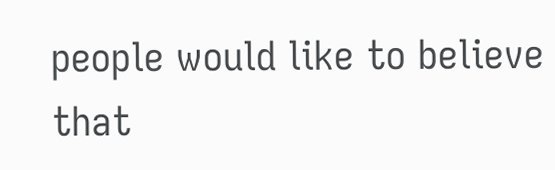people would like to believe that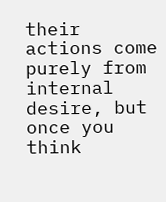their actions come purely from internal desire, but once you think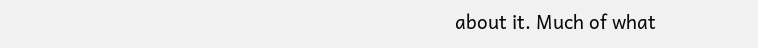about it. Much of what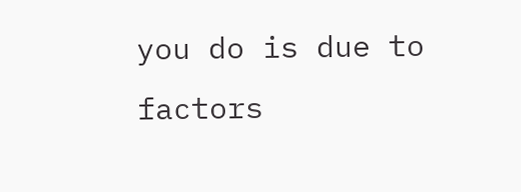you do is due to factors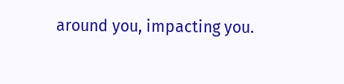around you, impacting you.